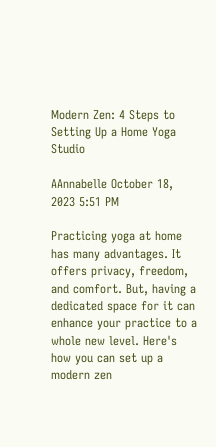Modern Zen: 4 Steps to Setting Up a Home Yoga Studio

AAnnabelle October 18, 2023 5:51 PM

Practicing yoga at home has many advantages. It offers privacy, freedom, and comfort. But, having a dedicated space for it can enhance your practice to a whole new level. Here's how you can set up a modern zen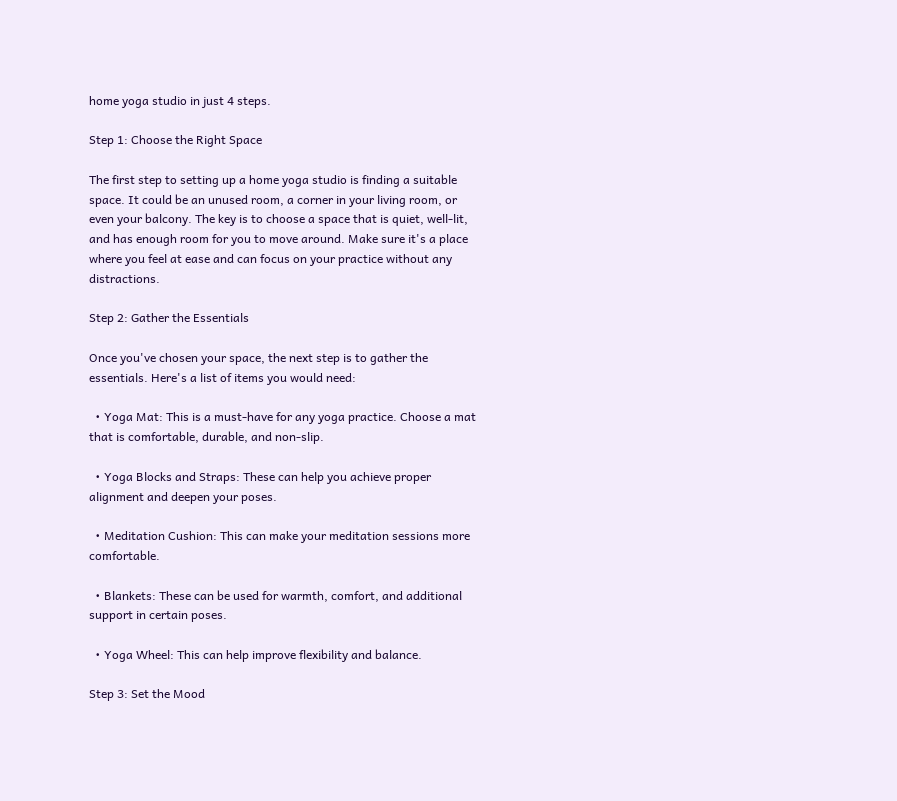home yoga studio in just 4 steps.

Step 1: Choose the Right Space

The first step to setting up a home yoga studio is finding a suitable space. It could be an unused room, a corner in your living room, or even your balcony. The key is to choose a space that is quiet, well-lit, and has enough room for you to move around. Make sure it's a place where you feel at ease and can focus on your practice without any distractions.

Step 2: Gather the Essentials

Once you've chosen your space, the next step is to gather the essentials. Here's a list of items you would need:

  • Yoga Mat: This is a must-have for any yoga practice. Choose a mat that is comfortable, durable, and non-slip.

  • Yoga Blocks and Straps: These can help you achieve proper alignment and deepen your poses.

  • Meditation Cushion: This can make your meditation sessions more comfortable.

  • Blankets: These can be used for warmth, comfort, and additional support in certain poses.

  • Yoga Wheel: This can help improve flexibility and balance.

Step 3: Set the Mood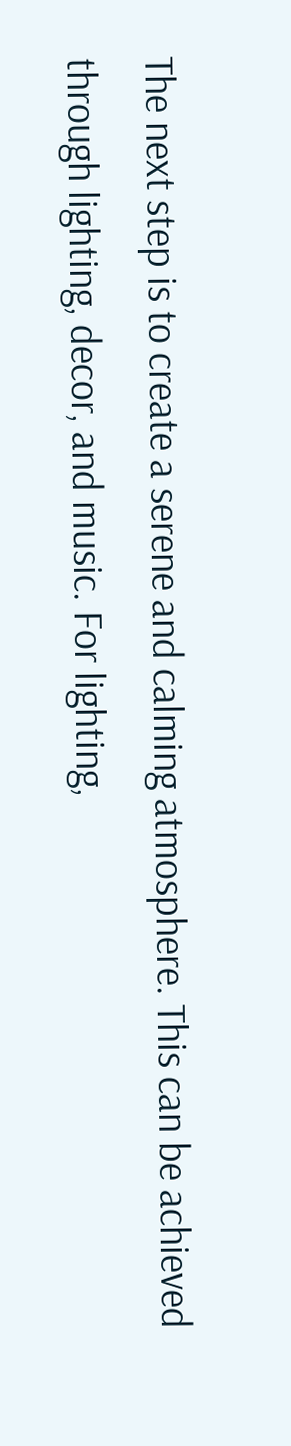The next step is to create a serene and calming atmosphere. This can be achieved through lighting, decor, and music. For lighting,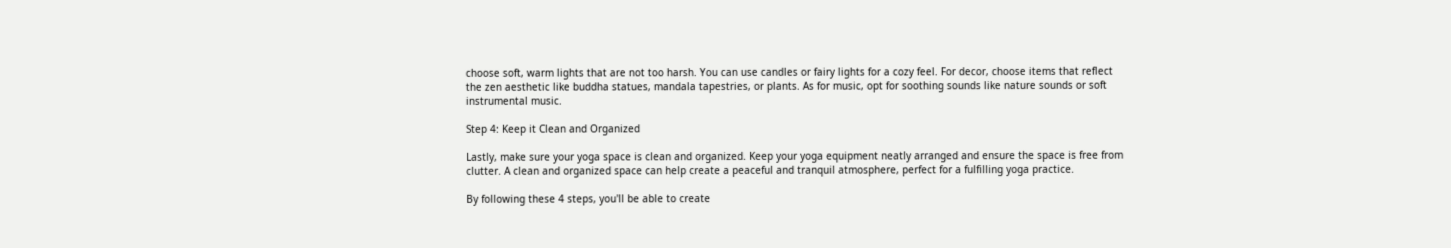choose soft, warm lights that are not too harsh. You can use candles or fairy lights for a cozy feel. For decor, choose items that reflect the zen aesthetic like buddha statues, mandala tapestries, or plants. As for music, opt for soothing sounds like nature sounds or soft instrumental music.

Step 4: Keep it Clean and Organized

Lastly, make sure your yoga space is clean and organized. Keep your yoga equipment neatly arranged and ensure the space is free from clutter. A clean and organized space can help create a peaceful and tranquil atmosphere, perfect for a fulfilling yoga practice.

By following these 4 steps, you'll be able to create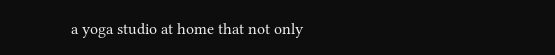a yoga studio at home that not only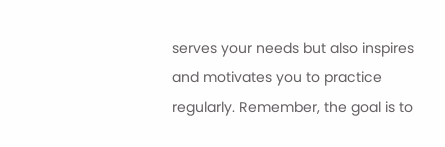serves your needs but also inspires and motivates you to practice regularly. Remember, the goal is to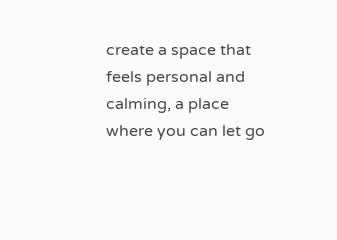create a space that feels personal and calming, a place where you can let go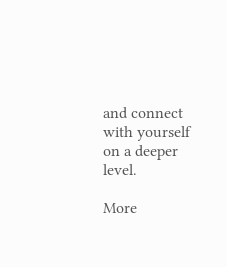and connect with yourself on a deeper level.

More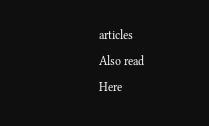articles

Also read

Here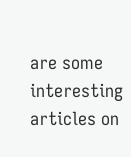are some interesting articles on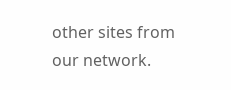other sites from our network.